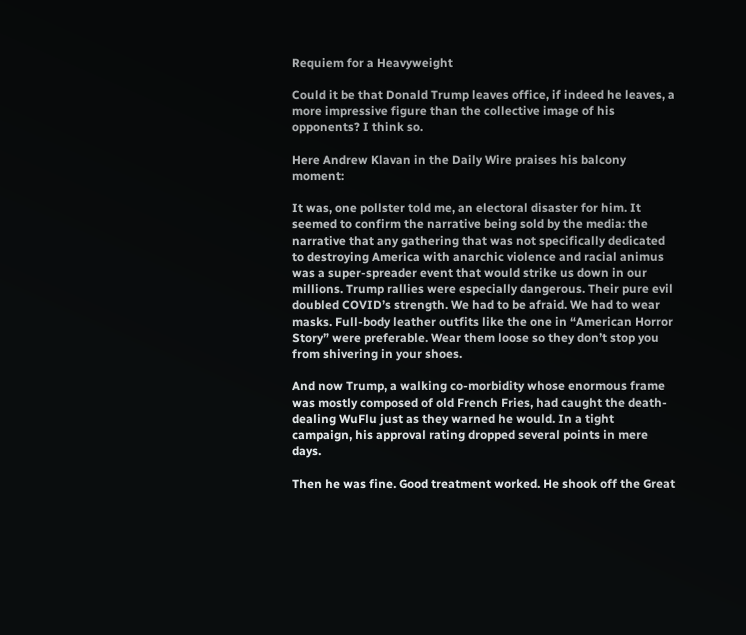Requiem for a Heavyweight

Could it be that Donald Trump leaves office, if indeed he leaves, a more impressive figure than the collective image of his opponents? I think so.

Here Andrew Klavan in the Daily Wire praises his balcony moment:

It was, one pollster told me, an electoral disaster for him. It seemed to confirm the narrative being sold by the media: the narrative that any gathering that was not specifically dedicated to destroying America with anarchic violence and racial animus was a super-spreader event that would strike us down in our millions. Trump rallies were especially dangerous. Their pure evil doubled COVID’s strength. We had to be afraid. We had to wear masks. Full-body leather outfits like the one in “American Horror Story” were preferable. Wear them loose so they don’t stop you from shivering in your shoes.

And now Trump, a walking co-morbidity whose enormous frame was mostly composed of old French Fries, had caught the death-dealing WuFlu just as they warned he would. In a tight campaign, his approval rating dropped several points in mere days.

Then he was fine. Good treatment worked. He shook off the Great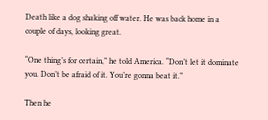Death like a dog shaking off water. He was back home in a couple of days, looking great.

“One thing’s for certain,” he told America. “Don’t let it dominate you. Don’t be afraid of it. You’re gonna beat it.”

Then he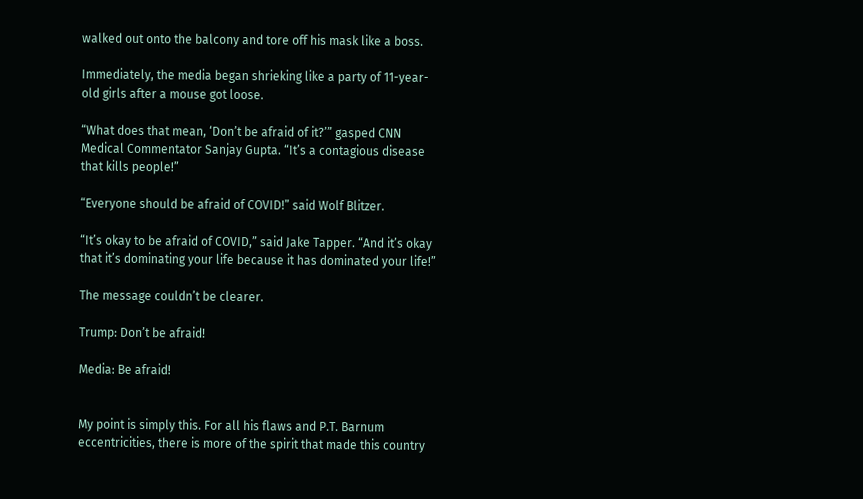walked out onto the balcony and tore off his mask like a boss.

Immediately, the media began shrieking like a party of 11-year-old girls after a mouse got loose.

“What does that mean, ‘Don’t be afraid of it?’” gasped CNN Medical Commentator Sanjay Gupta. “It’s a contagious disease that kills people!”

“Everyone should be afraid of COVID!” said Wolf Blitzer.

“It’s okay to be afraid of COVID,” said Jake Tapper. “And it’s okay that it’s dominating your life because it has dominated your life!”

The message couldn’t be clearer.

Trump: Don’t be afraid!

Media: Be afraid!


My point is simply this. For all his flaws and P.T. Barnum eccentricities, there is more of the spirit that made this country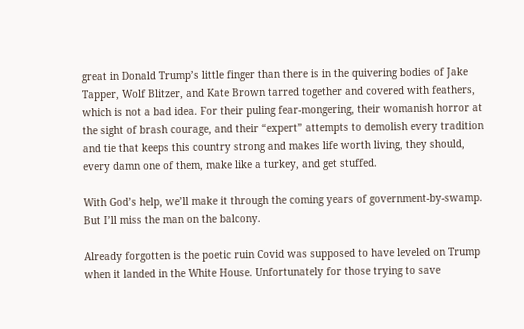great in Donald Trump’s little finger than there is in the quivering bodies of Jake Tapper, Wolf Blitzer, and Kate Brown tarred together and covered with feathers, which is not a bad idea. For their puling fear-mongering, their womanish horror at the sight of brash courage, and their “expert” attempts to demolish every tradition and tie that keeps this country strong and makes life worth living, they should, every damn one of them, make like a turkey, and get stuffed.

With God’s help, we’ll make it through the coming years of government-by-swamp. But I’ll miss the man on the balcony.

Already forgotten is the poetic ruin Covid was supposed to have leveled on Trump when it landed in the White House. Unfortunately for those trying to save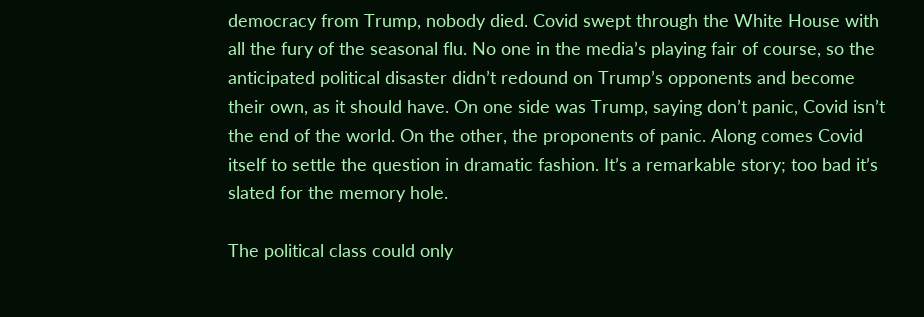democracy from Trump, nobody died. Covid swept through the White House with all the fury of the seasonal flu. No one in the media’s playing fair of course, so the anticipated political disaster didn’t redound on Trump’s opponents and become their own, as it should have. On one side was Trump, saying don’t panic, Covid isn’t the end of the world. On the other, the proponents of panic. Along comes Covid itself to settle the question in dramatic fashion. It’s a remarkable story; too bad it’s slated for the memory hole.

The political class could only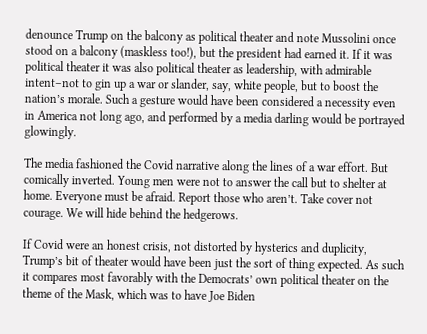denounce Trump on the balcony as political theater and note Mussolini once stood on a balcony (maskless too!), but the president had earned it. If it was political theater it was also political theater as leadership, with admirable intent–not to gin up a war or slander, say, white people, but to boost the nation’s morale. Such a gesture would have been considered a necessity even in America not long ago, and performed by a media darling would be portrayed glowingly.

The media fashioned the Covid narrative along the lines of a war effort. But comically inverted. Young men were not to answer the call but to shelter at home. Everyone must be afraid. Report those who aren’t. Take cover not courage. We will hide behind the hedgerows.

If Covid were an honest crisis, not distorted by hysterics and duplicity, Trump’s bit of theater would have been just the sort of thing expected. As such it compares most favorably with the Democrats’ own political theater on the theme of the Mask, which was to have Joe Biden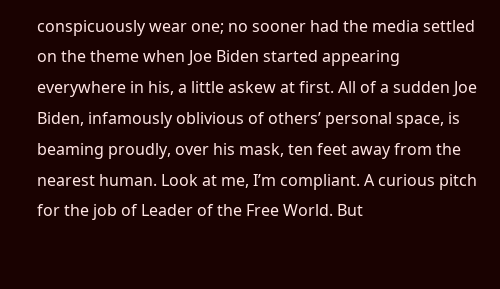conspicuously wear one; no sooner had the media settled on the theme when Joe Biden started appearing everywhere in his, a little askew at first. All of a sudden Joe Biden, infamously oblivious of others’ personal space, is beaming proudly, over his mask, ten feet away from the nearest human. Look at me, I’m compliant. A curious pitch for the job of Leader of the Free World. But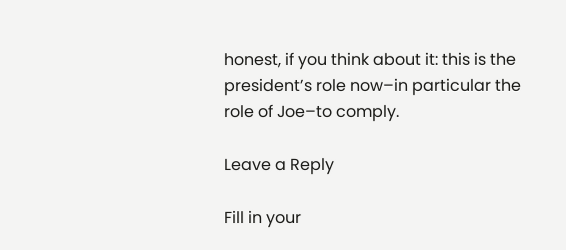honest, if you think about it: this is the president’s role now–in particular the role of Joe–to comply.

Leave a Reply

Fill in your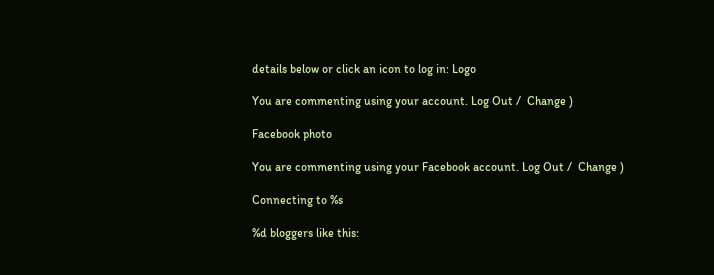details below or click an icon to log in: Logo

You are commenting using your account. Log Out /  Change )

Facebook photo

You are commenting using your Facebook account. Log Out /  Change )

Connecting to %s

%d bloggers like this: